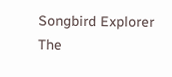Songbird Explorer
The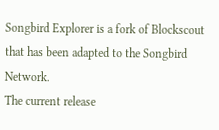Songbird Explorer is a fork of Blockscout that has been adapted to the Songbird Network.
The current release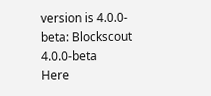version is 4.0.0-beta: Blockscout 4.0.0-beta
Here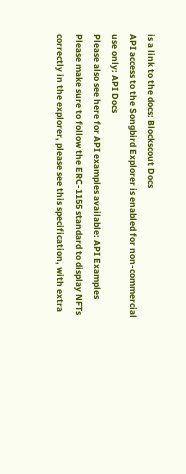is a link to the docs: Blockscout Docs
API access to the Songbird Explorer is enabled for non-commercial use only: API Docs
Please also see here for API examples available: API Examples
Please make sure to follow the ERC-1155 standard to display NFTs correctly in the explorer, please see this specification, with extra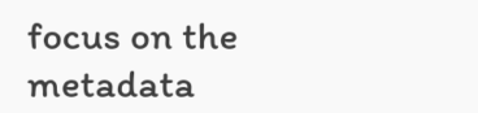focus on the metadata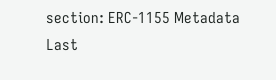section: ERC-1155 Metadata
Last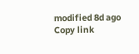modified 8d ago
Copy link